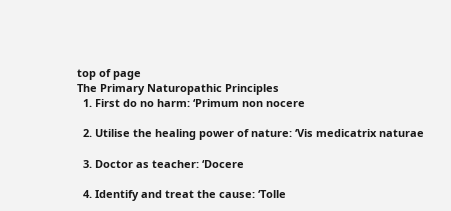top of page
The Primary Naturopathic Principles
  1. First do no harm: ‘Primum non nocere

  2. Utilise the healing power of nature: ‘Vis medicatrix naturae

  3. Doctor as teacher: ‘Docere

  4. Identify and treat the cause: ‘Tolle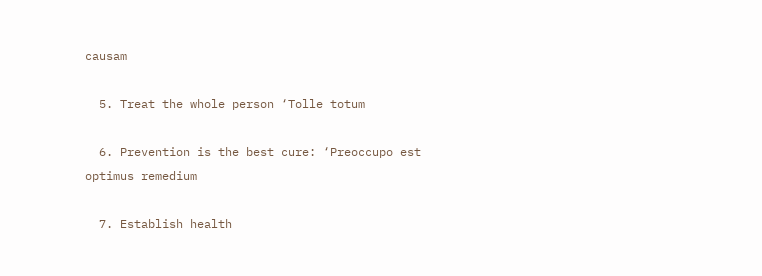causam

  5. Treat the whole person ‘Tolle totum

  6. Prevention is the best cure: ‘Preoccupo est optimus remedium

  7. Establish health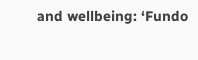and wellbeing: ‘Fundo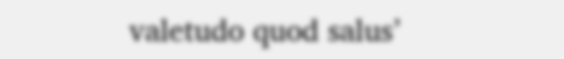valetudo quod salus’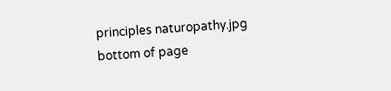principles naturopathy.jpg
bottom of page